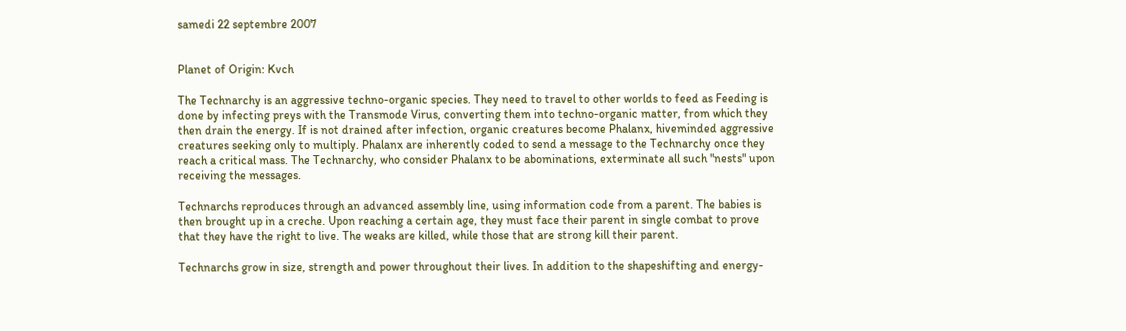samedi 22 septembre 2007


Planet of Origin: Kvch

The Technarchy is an aggressive techno-organic species. They need to travel to other worlds to feed as Feeding is done by infecting preys with the Transmode Virus, converting them into techno-organic matter, from which they then drain the energy. If is not drained after infection, organic creatures become Phalanx, hiveminded aggressive creatures seeking only to multiply. Phalanx are inherently coded to send a message to the Technarchy once they reach a critical mass. The Technarchy, who consider Phalanx to be abominations, exterminate all such "nests" upon receiving the messages.

Technarchs reproduces through an advanced assembly line, using information code from a parent. The babies is then brought up in a creche. Upon reaching a certain age, they must face their parent in single combat to prove that they have the right to live. The weaks are killed, while those that are strong kill their parent.

Technarchs grow in size, strength and power throughout their lives. In addition to the shapeshifting and energy-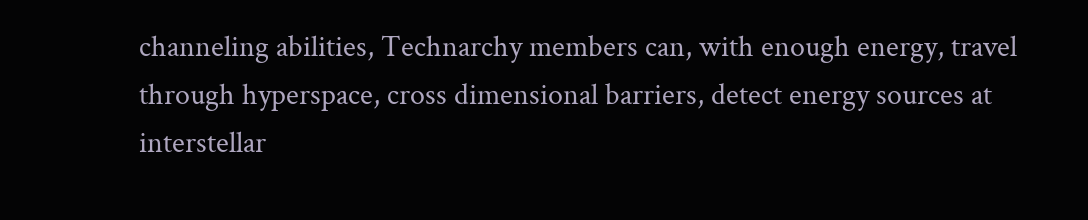channeling abilities, Technarchy members can, with enough energy, travel through hyperspace, cross dimensional barriers, detect energy sources at interstellar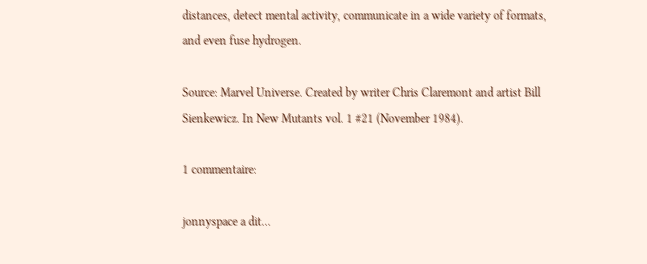distances, detect mental activity, communicate in a wide variety of formats, and even fuse hydrogen.

Source: Marvel Universe. Created by writer Chris Claremont and artist Bill Sienkewicz. In New Mutants vol. 1 #21 (November 1984).

1 commentaire:

jonnyspace a dit…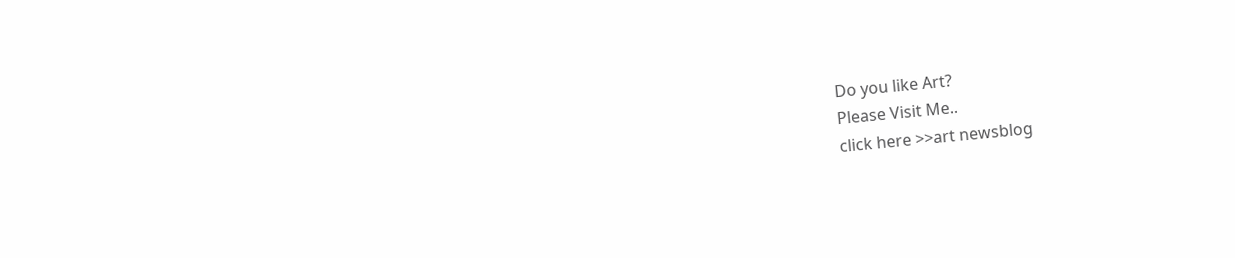Do you like Art?
Please Visit Me..
click here >>art newsblog